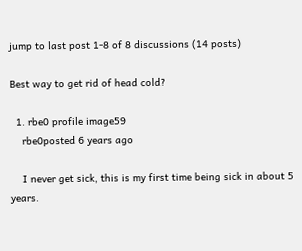jump to last post 1-8 of 8 discussions (14 posts)

Best way to get rid of head cold?

  1. rbe0 profile image59
    rbe0posted 6 years ago

    I never get sick, this is my first time being sick in about 5 years.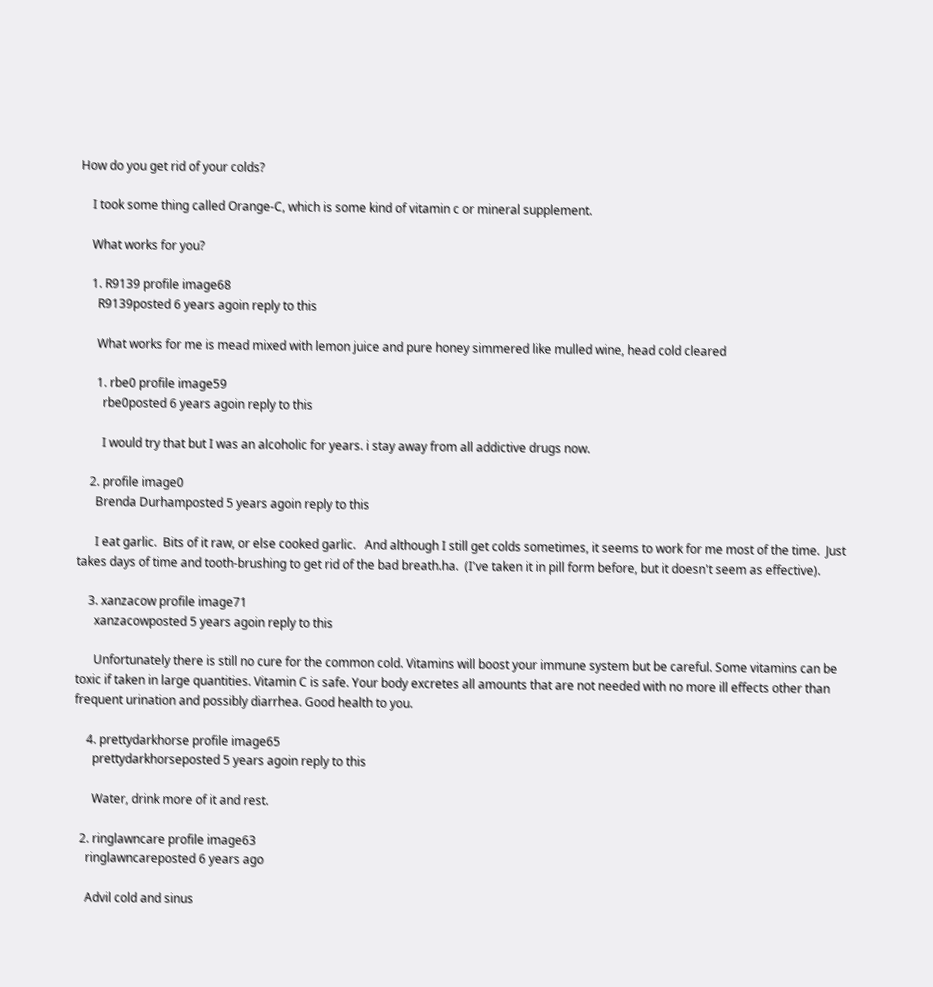How do you get rid of your colds?

    I took some thing called Orange-C, which is some kind of vitamin c or mineral supplement.

    What works for you?

    1. R9139 profile image68
      R9139posted 6 years agoin reply to this

      What works for me is mead mixed with lemon juice and pure honey simmered like mulled wine, head cold cleared

      1. rbe0 profile image59
        rbe0posted 6 years agoin reply to this

        I would try that but I was an alcoholic for years. i stay away from all addictive drugs now.

    2. profile image0
      Brenda Durhamposted 5 years agoin reply to this

      I eat garlic.  Bits of it raw, or else cooked garlic.   And although I still get colds sometimes, it seems to work for me most of the time.  Just takes days of time and tooth-brushing to get rid of the bad breath.ha.  (I've taken it in pill form before, but it doesn't seem as effective).

    3. xanzacow profile image71
      xanzacowposted 5 years agoin reply to this

      Unfortunately there is still no cure for the common cold. Vitamins will boost your immune system but be careful. Some vitamins can be toxic if taken in large quantities. Vitamin C is safe. Your body excretes all amounts that are not needed with no more ill effects other than frequent urination and possibly diarrhea. Good health to you.

    4. prettydarkhorse profile image65
      prettydarkhorseposted 5 years agoin reply to this

      Water, drink more of it and rest.

  2. ringlawncare profile image63
    ringlawncareposted 6 years ago

    Advil cold and sinus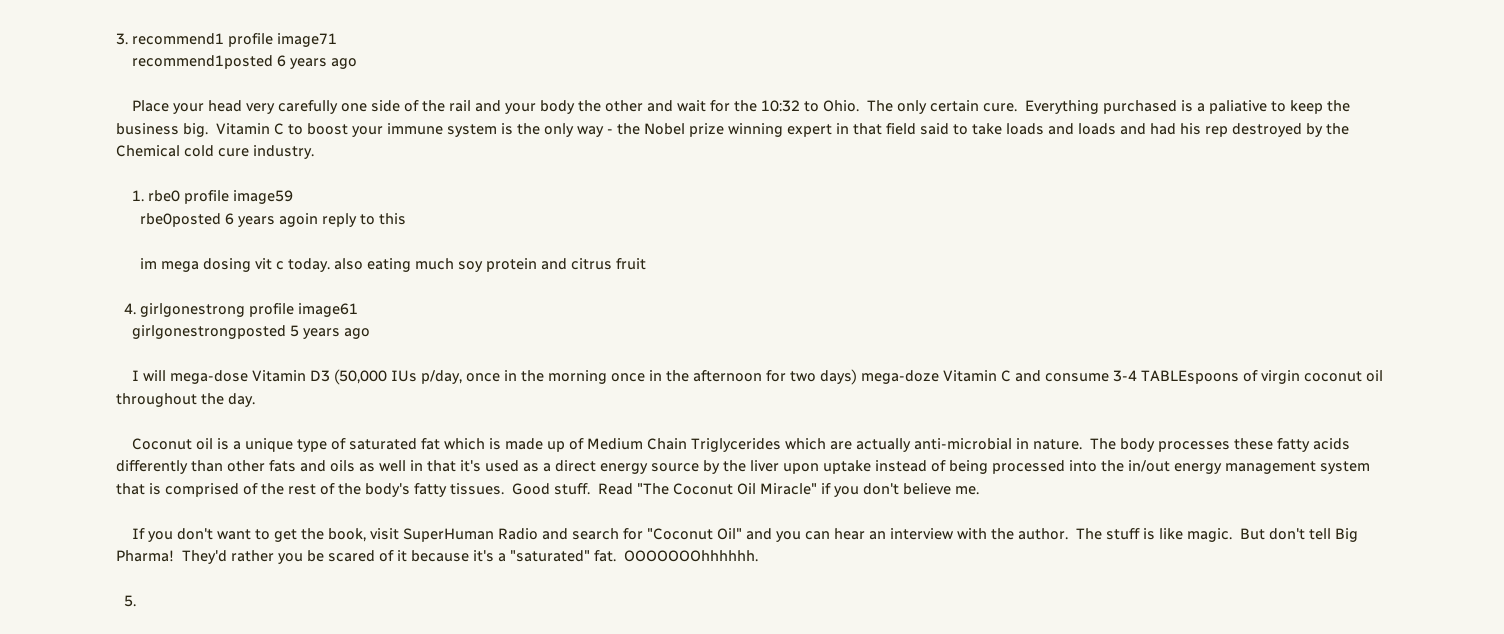3. recommend1 profile image71
    recommend1posted 6 years ago

    Place your head very carefully one side of the rail and your body the other and wait for the 10:32 to Ohio.  The only certain cure.  Everything purchased is a paliative to keep the business big.  Vitamin C to boost your immune system is the only way - the Nobel prize winning expert in that field said to take loads and loads and had his rep destroyed by the Chemical cold cure industry.

    1. rbe0 profile image59
      rbe0posted 6 years agoin reply to this

      im mega dosing vit c today. also eating much soy protein and citrus fruit

  4. girlgonestrong profile image61
    girlgonestrongposted 5 years ago

    I will mega-dose Vitamin D3 (50,000 IUs p/day, once in the morning once in the afternoon for two days) mega-doze Vitamin C and consume 3-4 TABLEspoons of virgin coconut oil throughout the day.

    Coconut oil is a unique type of saturated fat which is made up of Medium Chain Triglycerides which are actually anti-microbial in nature.  The body processes these fatty acids differently than other fats and oils as well in that it's used as a direct energy source by the liver upon uptake instead of being processed into the in/out energy management system that is comprised of the rest of the body's fatty tissues.  Good stuff.  Read "The Coconut Oil Miracle" if you don't believe me.

    If you don't want to get the book, visit SuperHuman Radio and search for "Coconut Oil" and you can hear an interview with the author.  The stuff is like magic.  But don't tell Big Pharma!  They'd rather you be scared of it because it's a "saturated" fat.  OOOOOOOhhhhhh.

  5.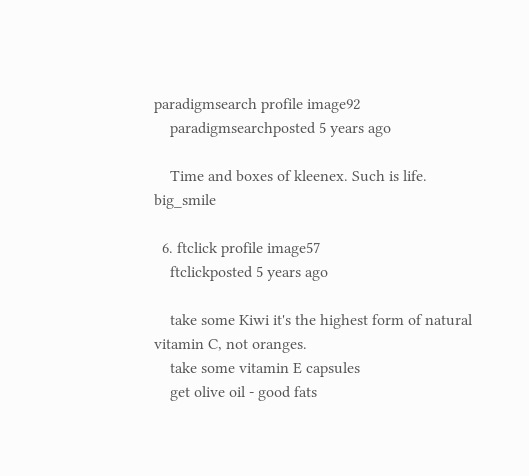paradigmsearch profile image92
    paradigmsearchposted 5 years ago

    Time and boxes of kleenex. Such is life. big_smile

  6. ftclick profile image57
    ftclickposted 5 years ago

    take some Kiwi it's the highest form of natural vitamin C, not oranges.
    take some vitamin E capsules
    get olive oil - good fats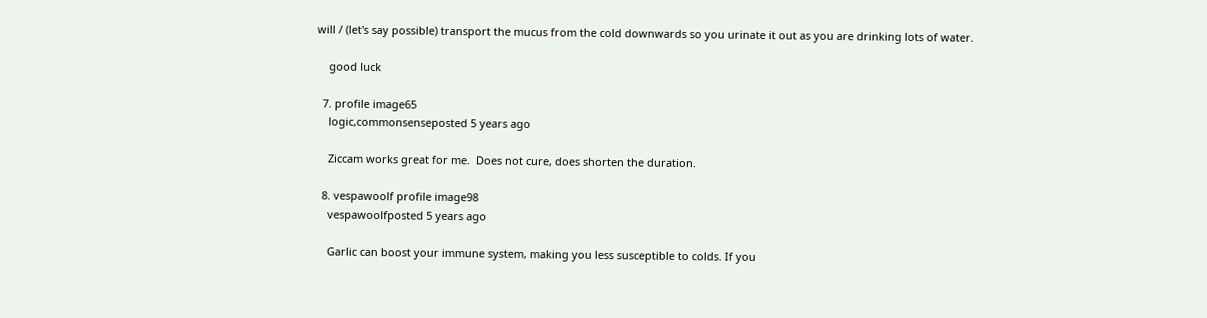will / (let's say possible) transport the mucus from the cold downwards so you urinate it out as you are drinking lots of water.

    good luck

  7. profile image65
    logic,commonsenseposted 5 years ago

    Ziccam works great for me.  Does not cure, does shorten the duration.

  8. vespawoolf profile image98
    vespawoolfposted 5 years ago

    Garlic can boost your immune system, making you less susceptible to colds. If you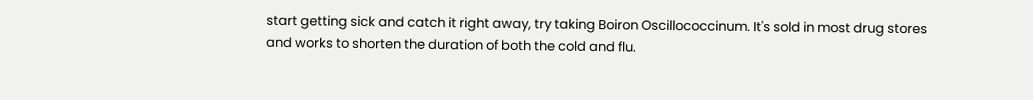start getting sick and catch it right away, try taking Boiron Oscillococcinum. It's sold in most drug stores and works to shorten the duration of both the cold and flu.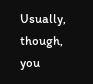Usually, though, you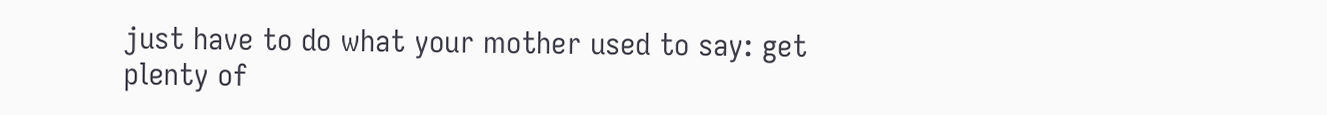just have to do what your mother used to say: get plenty of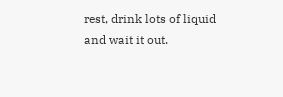rest, drink lots of liquid and wait it out.